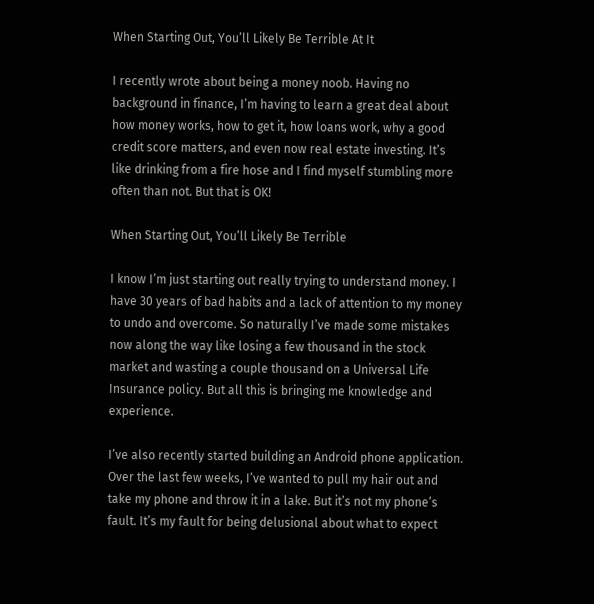When Starting Out, You’ll Likely Be Terrible At It

I recently wrote about being a money noob. Having no background in finance, I’m having to learn a great deal about how money works, how to get it, how loans work, why a good credit score matters, and even now real estate investing. It’s like drinking from a fire hose and I find myself stumbling more often than not. But that is OK!

When Starting Out, You’ll Likely Be Terrible

I know I’m just starting out really trying to understand money. I have 30 years of bad habits and a lack of attention to my money to undo and overcome. So naturally I’ve made some mistakes now along the way like losing a few thousand in the stock market and wasting a couple thousand on a Universal Life Insurance policy. But all this is bringing me knowledge and experience.

I’ve also recently started building an Android phone application. Over the last few weeks, I’ve wanted to pull my hair out and take my phone and throw it in a lake. But it’s not my phone’s fault. It’s my fault for being delusional about what to expect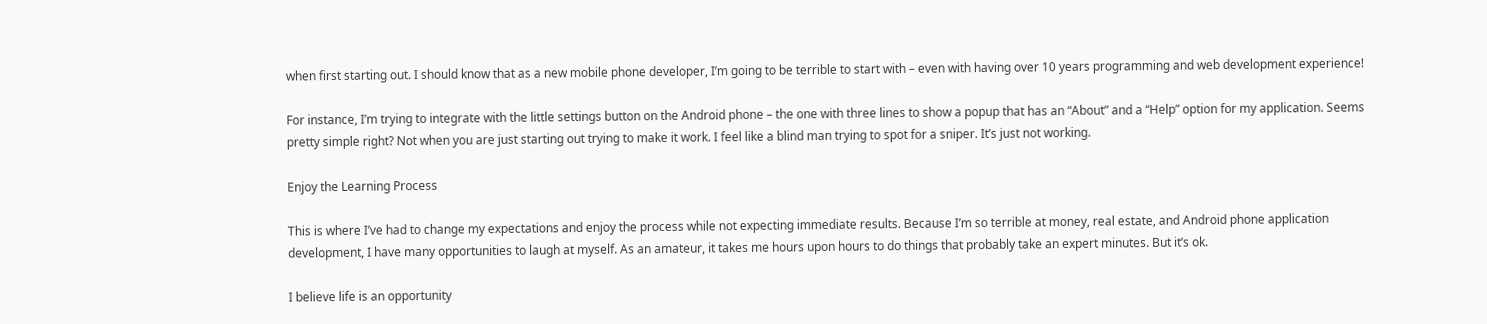when first starting out. I should know that as a new mobile phone developer, I’m going to be terrible to start with – even with having over 10 years programming and web development experience!

For instance, I’m trying to integrate with the little settings button on the Android phone – the one with three lines to show a popup that has an “About” and a “Help” option for my application. Seems pretty simple right? Not when you are just starting out trying to make it work. I feel like a blind man trying to spot for a sniper. It’s just not working.

Enjoy the Learning Process

This is where I’ve had to change my expectations and enjoy the process while not expecting immediate results. Because I’m so terrible at money, real estate, and Android phone application development, I have many opportunities to laugh at myself. As an amateur, it takes me hours upon hours to do things that probably take an expert minutes. But it’s ok.

I believe life is an opportunity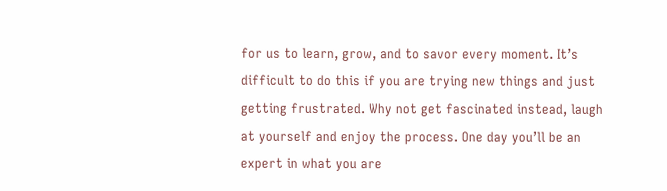for us to learn, grow, and to savor every moment. It’s difficult to do this if you are trying new things and just getting frustrated. Why not get fascinated instead, laugh at yourself and enjoy the process. One day you’ll be an expert in what you are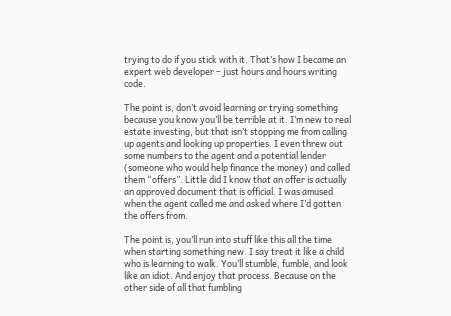trying to do if you stick with it. That’s how I became an expert web developer – just hours and hours writing code.

The point is, don’t avoid learning or trying something because you know you’ll be terrible at it. I’m new to real estate investing, but that isn’t stopping me from calling up agents and looking up properties. I even threw out some numbers to the agent and a potential lender (someone who would help finance the money) and called them “offers”. Little did I know that an offer is actually an approved document that is official. I was amused when the agent called me and asked where I’d gotten the offers from.

The point is, you’ll run into stuff like this all the time when starting something new. I say treat it like a child who is learning to walk. You’ll stumble, fumble, and look like an idiot. And enjoy that process. Because on the other side of all that fumbling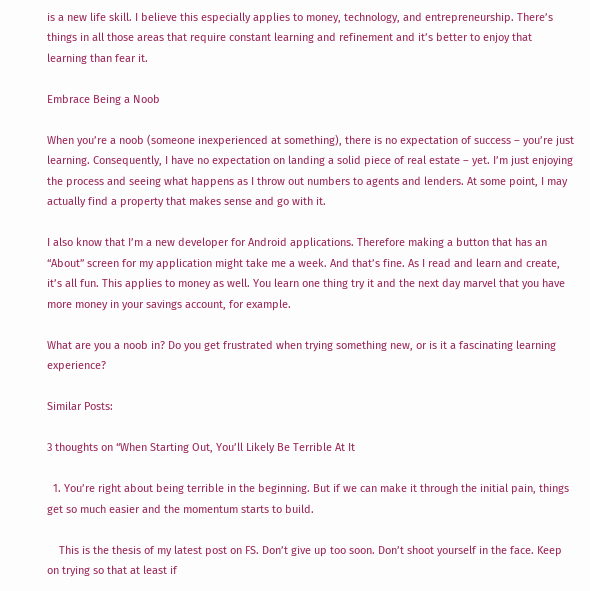is a new life skill. I believe this especially applies to money, technology, and entrepreneurship. There’s things in all those areas that require constant learning and refinement and it’s better to enjoy that learning than fear it.

Embrace Being a Noob

When you’re a noob (someone inexperienced at something), there is no expectation of success – you’re just learning. Consequently, I have no expectation on landing a solid piece of real estate – yet. I’m just enjoying the process and seeing what happens as I throw out numbers to agents and lenders. At some point, I may actually find a property that makes sense and go with it.

I also know that I’m a new developer for Android applications. Therefore making a button that has an “About” screen for my application might take me a week. And that’s fine. As I read and learn and create, it’s all fun. This applies to money as well. You learn one thing try it and the next day marvel that you have more money in your savings account, for example.

What are you a noob in? Do you get frustrated when trying something new, or is it a fascinating learning experience?

Similar Posts:

3 thoughts on “When Starting Out, You’ll Likely Be Terrible At It

  1. You’re right about being terrible in the beginning. But if we can make it through the initial pain, things get so much easier and the momentum starts to build.

    This is the thesis of my latest post on FS. Don’t give up too soon. Don’t shoot yourself in the face. Keep on trying so that at least if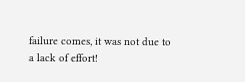failure comes, it was not due to a lack of effort!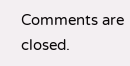Comments are closed.